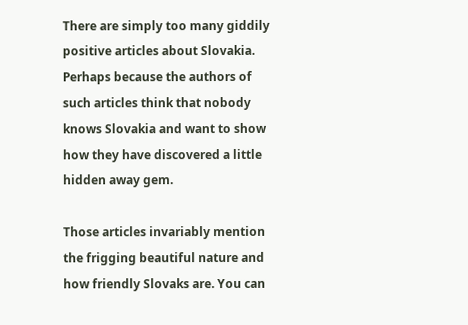There are simply too many giddily positive articles about Slovakia. Perhaps because the authors of such articles think that nobody knows Slovakia and want to show how they have discovered a little hidden away gem.

Those articles invariably mention the frigging beautiful nature and how friendly Slovaks are. You can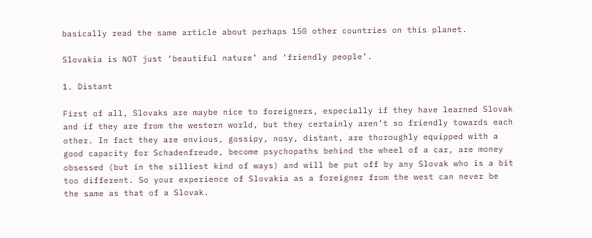basically read the same article about perhaps 150 other countries on this planet.

Slovakia is NOT just ‘beautiful nature’ and ‘friendly people’.

1. Distant

First of all, Slovaks are maybe nice to foreigners, especially if they have learned Slovak and if they are from the western world, but they certainly aren’t so friendly towards each other. In fact they are envious, gossipy, nosy, distant, are thoroughly equipped with a good capacity for Schadenfreude, become psychopaths behind the wheel of a car, are money obsessed (but in the silliest kind of ways) and will be put off by any Slovak who is a bit too different. So your experience of Slovakia as a foreigner from the west can never be the same as that of a Slovak.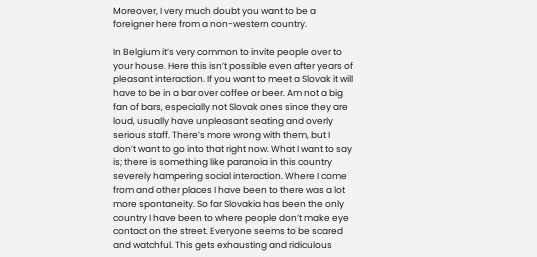Moreover, I very much doubt you want to be a foreigner here from a non-western country.

In Belgium it’s very common to invite people over to your house. Here this isn’t possible even after years of pleasant interaction. If you want to meet a Slovak it will have to be in a bar over coffee or beer. Am not a big fan of bars, especially not Slovak ones since they are loud, usually have unpleasant seating and overly serious staff. There’s more wrong with them, but I don’t want to go into that right now. What I want to say is; there is something like paranoia in this country severely hampering social interaction. Where I come from and other places I have been to there was a lot more spontaneity. So far Slovakia has been the only country I have been to where people don’t make eye contact on the street. Everyone seems to be scared and watchful. This gets exhausting and ridiculous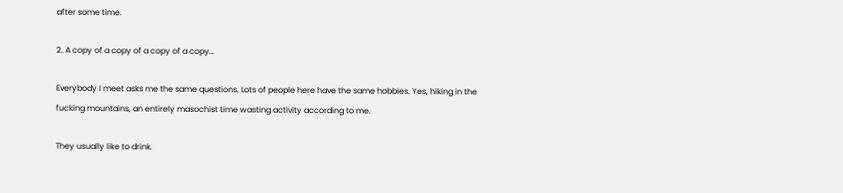after some time.

2. A copy of a copy of a copy of a copy…

Everybody I meet asks me the same questions. Lots of people here have the same hobbies. Yes, hiking in the fucking mountains, an entirely masochist time wasting activity according to me.

They usually like to drink.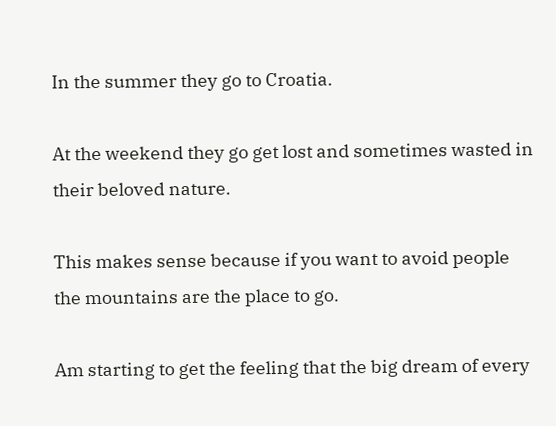In the summer they go to Croatia.

At the weekend they go get lost and sometimes wasted in their beloved nature.

This makes sense because if you want to avoid people the mountains are the place to go.

Am starting to get the feeling that the big dream of every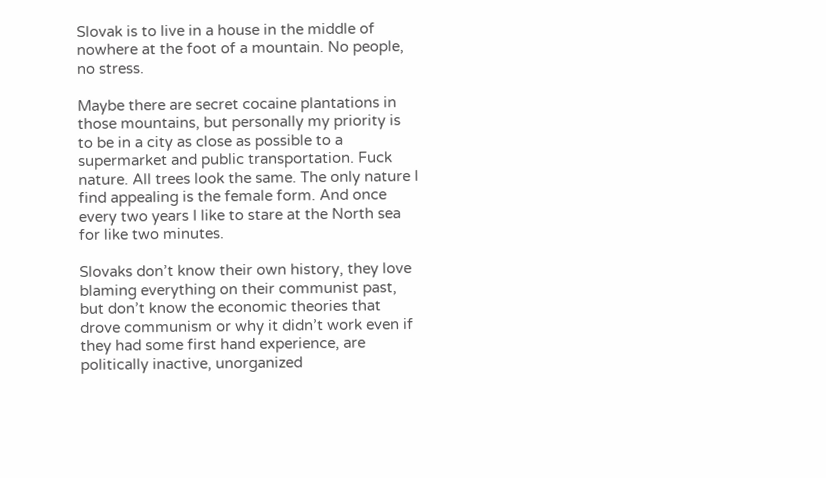Slovak is to live in a house in the middle of nowhere at the foot of a mountain. No people, no stress.

Maybe there are secret cocaine plantations in those mountains, but personally my priority is to be in a city as close as possible to a supermarket and public transportation. Fuck nature. All trees look the same. The only nature I find appealing is the female form. And once every two years I like to stare at the North sea for like two minutes.

Slovaks don’t know their own history, they love blaming everything on their communist past, but don’t know the economic theories that drove communism or why it didn’t work even if they had some first hand experience, are politically inactive, unorganized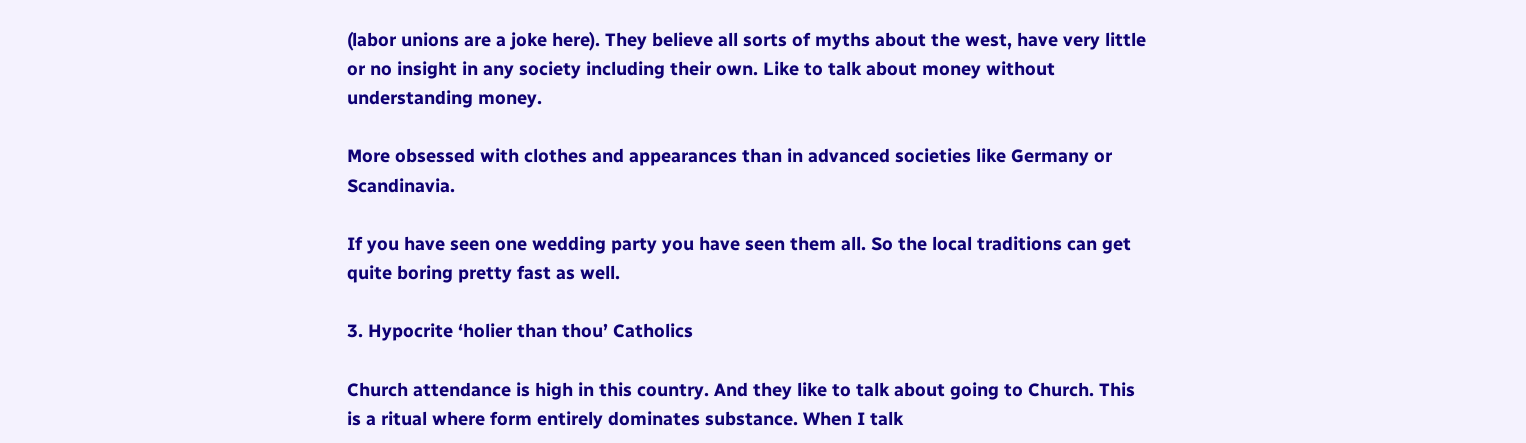(labor unions are a joke here). They believe all sorts of myths about the west, have very little or no insight in any society including their own. Like to talk about money without understanding money.

More obsessed with clothes and appearances than in advanced societies like Germany or Scandinavia.

If you have seen one wedding party you have seen them all. So the local traditions can get quite boring pretty fast as well.

3. Hypocrite ‘holier than thou’ Catholics

Church attendance is high in this country. And they like to talk about going to Church. This is a ritual where form entirely dominates substance. When I talk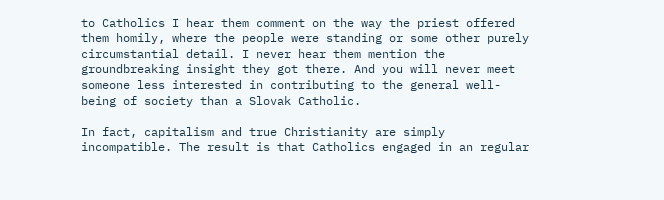to Catholics I hear them comment on the way the priest offered them homily, where the people were standing or some other purely circumstantial detail. I never hear them mention the groundbreaking insight they got there. And you will never meet someone less interested in contributing to the general well-being of society than a Slovak Catholic.

In fact, capitalism and true Christianity are simply incompatible. The result is that Catholics engaged in an regular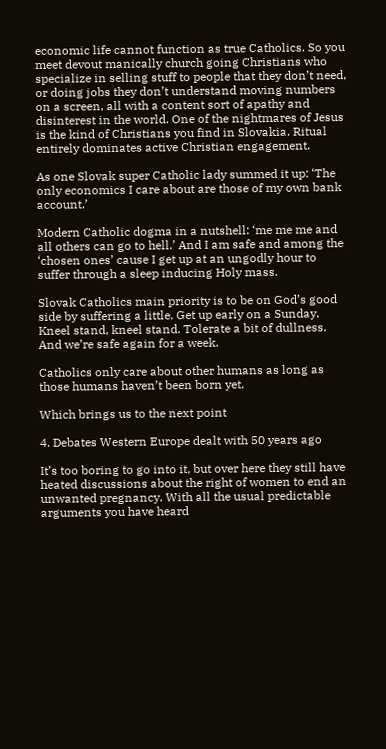economic life cannot function as true Catholics. So you meet devout manically church going Christians who specialize in selling stuff to people that they don’t need, or doing jobs they don’t understand moving numbers on a screen, all with a content sort of apathy and disinterest in the world. One of the nightmares of Jesus is the kind of Christians you find in Slovakia. Ritual entirely dominates active Christian engagement.

As one Slovak super Catholic lady summed it up: ‘The only economics I care about are those of my own bank account.’

Modern Catholic dogma in a nutshell: ‘me me me and all others can go to hell.’ And I am safe and among the ‘chosen ones’ cause I get up at an ungodly hour to suffer through a sleep inducing Holy mass.

Slovak Catholics main priority is to be on God’s good side by suffering a little. Get up early on a Sunday. Kneel stand, kneel stand. Tolerate a bit of dullness. And we’re safe again for a week.

Catholics only care about other humans as long as those humans haven’t been born yet.

Which brings us to the next point

4. Debates Western Europe dealt with 50 years ago

It’s too boring to go into it, but over here they still have heated discussions about the right of women to end an unwanted pregnancy. With all the usual predictable arguments you have heard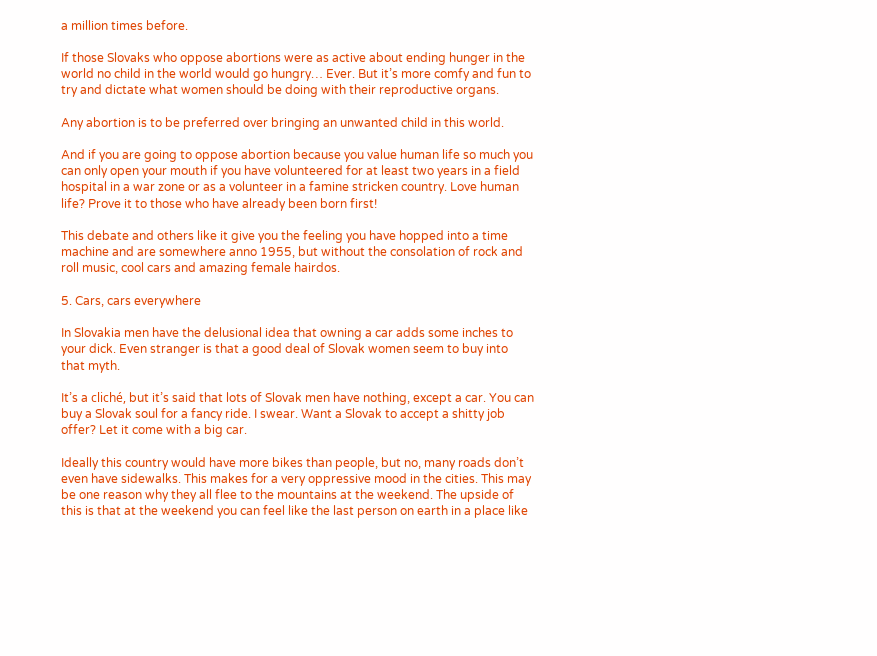a million times before.

If those Slovaks who oppose abortions were as active about ending hunger in the world no child in the world would go hungry… Ever. But it’s more comfy and fun to try and dictate what women should be doing with their reproductive organs.

Any abortion is to be preferred over bringing an unwanted child in this world.

And if you are going to oppose abortion because you value human life so much you can only open your mouth if you have volunteered for at least two years in a field hospital in a war zone or as a volunteer in a famine stricken country. Love human life? Prove it to those who have already been born first!

This debate and others like it give you the feeling you have hopped into a time machine and are somewhere anno 1955, but without the consolation of rock and roll music, cool cars and amazing female hairdos.

5. Cars, cars everywhere

In Slovakia men have the delusional idea that owning a car adds some inches to your dick. Even stranger is that a good deal of Slovak women seem to buy into that myth.

It’s a cliché, but it’s said that lots of Slovak men have nothing, except a car. You can buy a Slovak soul for a fancy ride. I swear. Want a Slovak to accept a shitty job offer? Let it come with a big car.

Ideally this country would have more bikes than people, but no, many roads don’t even have sidewalks. This makes for a very oppressive mood in the cities. This may be one reason why they all flee to the mountains at the weekend. The upside of this is that at the weekend you can feel like the last person on earth in a place like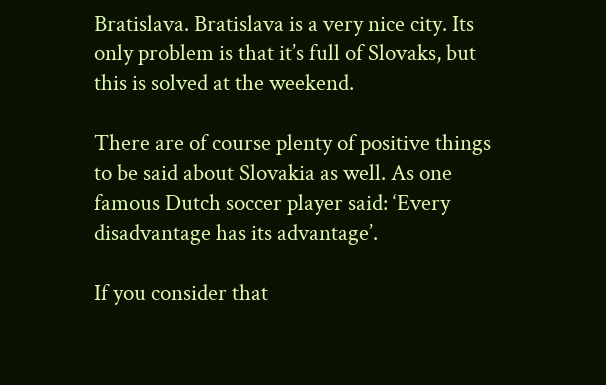Bratislava. Bratislava is a very nice city. Its only problem is that it’s full of Slovaks, but this is solved at the weekend.

There are of course plenty of positive things to be said about Slovakia as well. As one famous Dutch soccer player said: ‘Every disadvantage has its advantage’.

If you consider that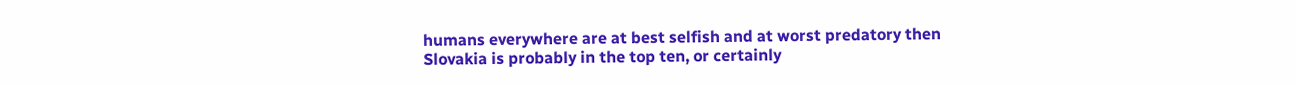humans everywhere are at best selfish and at worst predatory then Slovakia is probably in the top ten, or certainly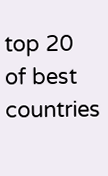top 20 of best countries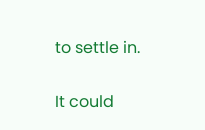to settle in.

It could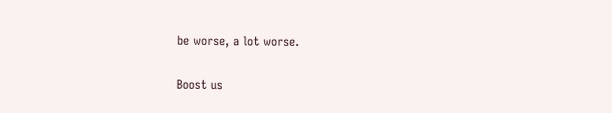be worse, a lot worse.

Boost us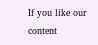If you like our content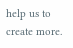help us to create more.